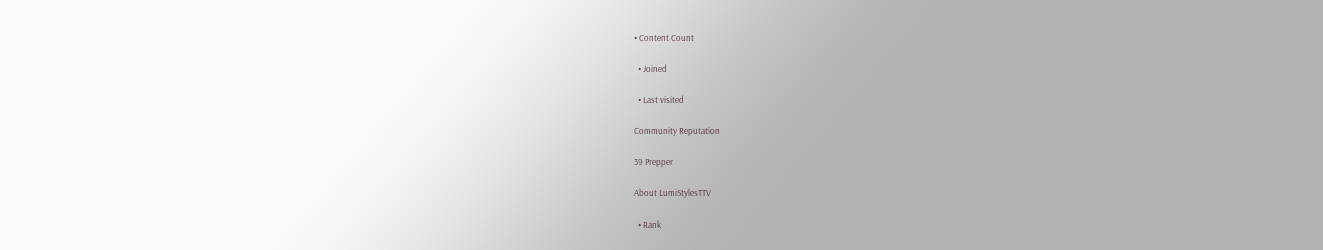• Content Count

  • Joined

  • Last visited

Community Reputation

39 Prepper

About LumiStylesTTV

  • Rank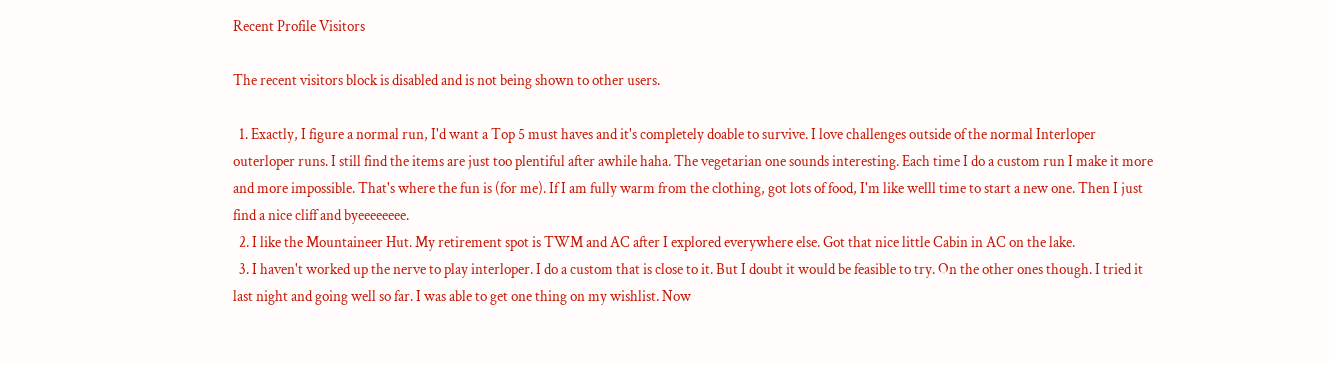Recent Profile Visitors

The recent visitors block is disabled and is not being shown to other users.

  1. Exactly, I figure a normal run, I'd want a Top 5 must haves and it's completely doable to survive. I love challenges outside of the normal Interloper outerloper runs. I still find the items are just too plentiful after awhile haha. The vegetarian one sounds interesting. Each time I do a custom run I make it more and more impossible. That's where the fun is (for me). If I am fully warm from the clothing, got lots of food, I'm like welll time to start a new one. Then I just find a nice cliff and byeeeeeeee.
  2. I like the Mountaineer Hut. My retirement spot is TWM and AC after I explored everywhere else. Got that nice little Cabin in AC on the lake.
  3. I haven't worked up the nerve to play interloper. I do a custom that is close to it. But I doubt it would be feasible to try. On the other ones though. I tried it last night and going well so far. I was able to get one thing on my wishlist. Now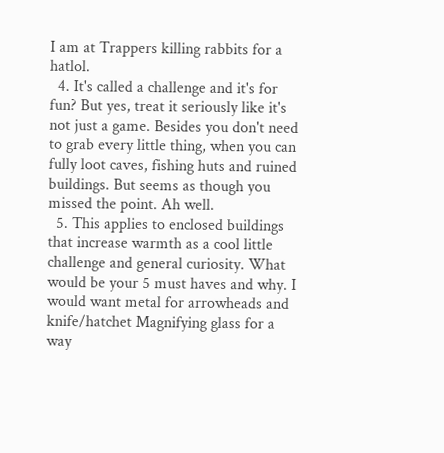I am at Trappers killing rabbits for a hatlol.
  4. It's called a challenge and it's for fun? But yes, treat it seriously like it's not just a game. Besides you don't need to grab every little thing, when you can fully loot caves, fishing huts and ruined buildings. But seems as though you missed the point. Ah well.
  5. This applies to enclosed buildings that increase warmth as a cool little challenge and general curiosity. What would be your 5 must haves and why. I would want metal for arrowheads and knife/hatchet Magnifying glass for a way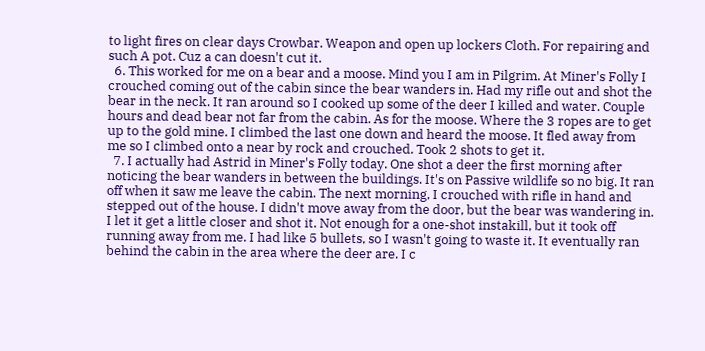to light fires on clear days Crowbar. Weapon and open up lockers Cloth. For repairing and such A pot. Cuz a can doesn't cut it.
  6. This worked for me on a bear and a moose. Mind you I am in Pilgrim. At Miner's Folly I crouched coming out of the cabin since the bear wanders in. Had my rifle out and shot the bear in the neck. It ran around so I cooked up some of the deer I killed and water. Couple hours and dead bear not far from the cabin. As for the moose. Where the 3 ropes are to get up to the gold mine. I climbed the last one down and heard the moose. It fled away from me so I climbed onto a near by rock and crouched. Took 2 shots to get it.
  7. I actually had Astrid in Miner's Folly today. One shot a deer the first morning after noticing the bear wanders in between the buildings. It's on Passive wildlife so no big. It ran off when it saw me leave the cabin. The next morning, I crouched with rifle in hand and stepped out of the house. I didn't move away from the door, but the bear was wandering in. I let it get a little closer and shot it. Not enough for a one-shot instakill, but it took off running away from me. I had like 5 bullets, so I wasn't going to waste it. It eventually ran behind the cabin in the area where the deer are. I c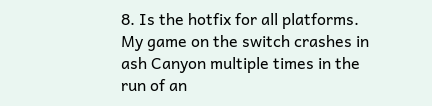8. Is the hotfix for all platforms. My game on the switch crashes in ash Canyon multiple times in the run of an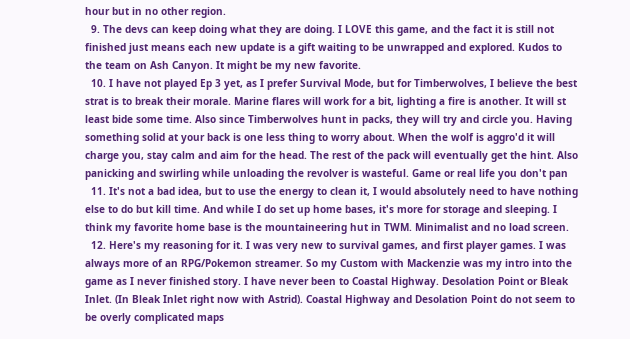hour but in no other region.
  9. The devs can keep doing what they are doing. I LOVE this game, and the fact it is still not finished just means each new update is a gift waiting to be unwrapped and explored. Kudos to the team on Ash Canyon. It might be my new favorite.
  10. I have not played Ep 3 yet, as I prefer Survival Mode, but for Timberwolves, I believe the best strat is to break their morale. Marine flares will work for a bit, lighting a fire is another. It will st least bide some time. Also since Timberwolves hunt in packs, they will try and circle you. Having something solid at your back is one less thing to worry about. When the wolf is aggro'd it will charge you, stay calm and aim for the head. The rest of the pack will eventually get the hint. Also panicking and swirling while unloading the revolver is wasteful. Game or real life you don't pan
  11. It's not a bad idea, but to use the energy to clean it, I would absolutely need to have nothing else to do but kill time. And while I do set up home bases, it's more for storage and sleeping. I think my favorite home base is the mountaineering hut in TWM. Minimalist and no load screen.
  12. Here's my reasoning for it. I was very new to survival games, and first player games. I was always more of an RPG/Pokemon streamer. So my Custom with Mackenzie was my intro into the game as I never finished story. I have never been to Coastal Highway. Desolation Point or Bleak Inlet. (In Bleak Inlet right now with Astrid). Coastal Highway and Desolation Point do not seem to be overly complicated maps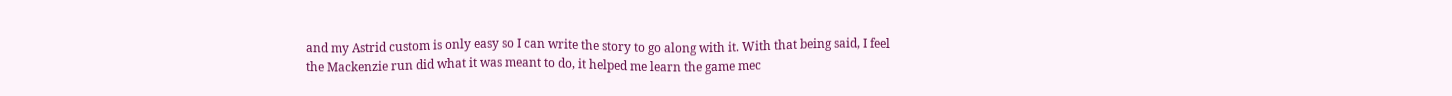and my Astrid custom is only easy so I can write the story to go along with it. With that being said, I feel the Mackenzie run did what it was meant to do, it helped me learn the game mec